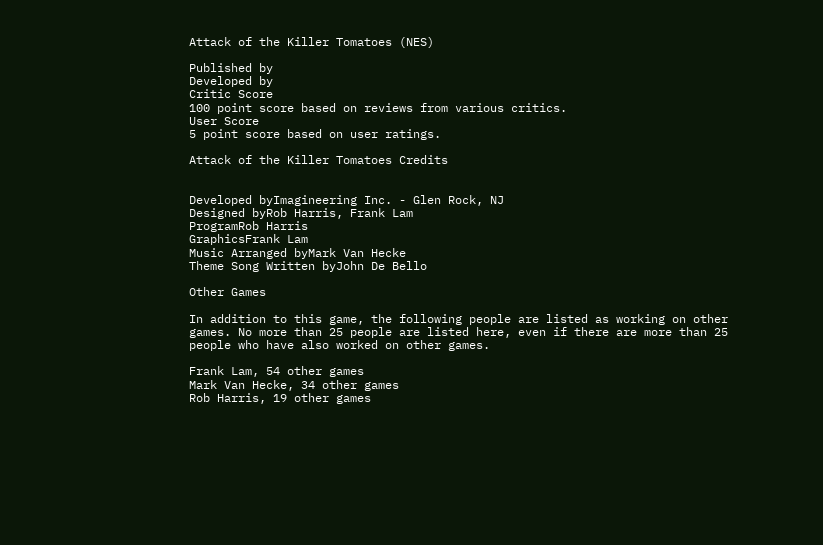Attack of the Killer Tomatoes (NES)

Published by
Developed by
Critic Score
100 point score based on reviews from various critics.
User Score
5 point score based on user ratings.

Attack of the Killer Tomatoes Credits


Developed byImagineering Inc. - Glen Rock, NJ
Designed byRob Harris, Frank Lam
ProgramRob Harris
GraphicsFrank Lam
Music Arranged byMark Van Hecke
Theme Song Written byJohn De Bello

Other Games

In addition to this game, the following people are listed as working on other games. No more than 25 people are listed here, even if there are more than 25 people who have also worked on other games.

Frank Lam, 54 other games
Mark Van Hecke, 34 other games
Rob Harris, 19 other games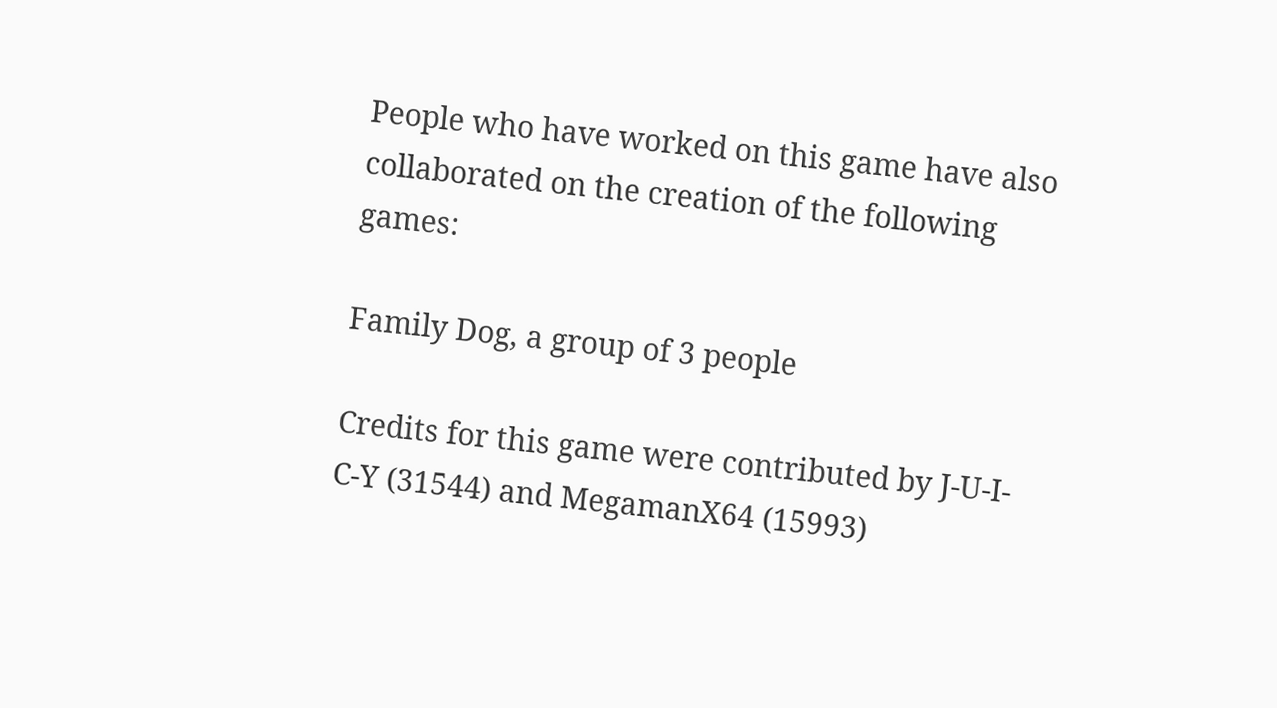People who have worked on this game have also collaborated on the creation of the following games:

Family Dog, a group of 3 people

Credits for this game were contributed by J-U-I-C-Y (31544) and MegamanX64 (15993)